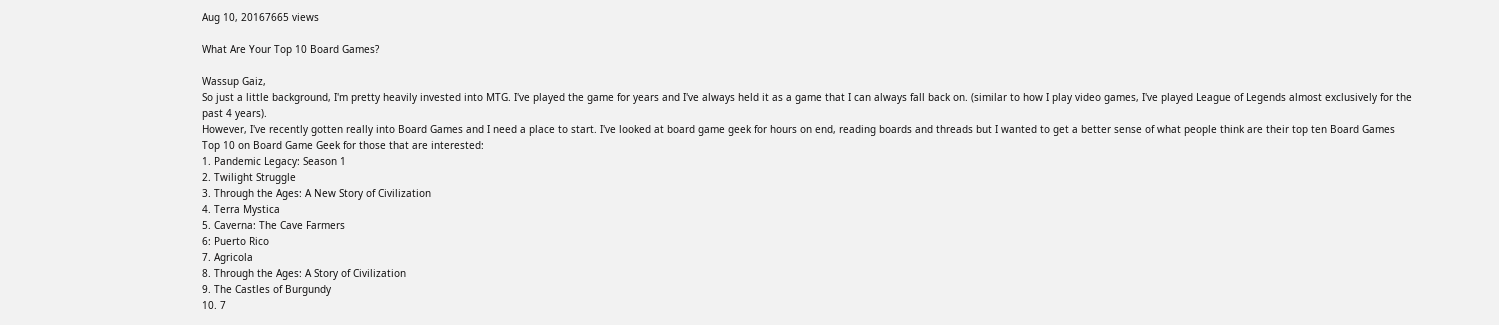Aug 10, 20167665 views

What Are Your Top 10 Board Games?

Wassup Gaiz,
So just a little background, I'm pretty heavily invested into MTG. I've played the game for years and I've always held it as a game that I can always fall back on. (similar to how I play video games, I've played League of Legends almost exclusively for the past 4 years).
However, I've recently gotten really into Board Games and I need a place to start. I've looked at board game geek for hours on end, reading boards and threads but I wanted to get a better sense of what people think are their top ten Board Games
Top 10 on Board Game Geek for those that are interested:
1. Pandemic Legacy: Season 1
2. Twilight Struggle
3. Through the Ages: A New Story of Civilization
4. Terra Mystica
5. Caverna: The Cave Farmers
6: Puerto Rico
7. Agricola
8. Through the Ages: A Story of Civilization
9. The Castles of Burgundy
10. 7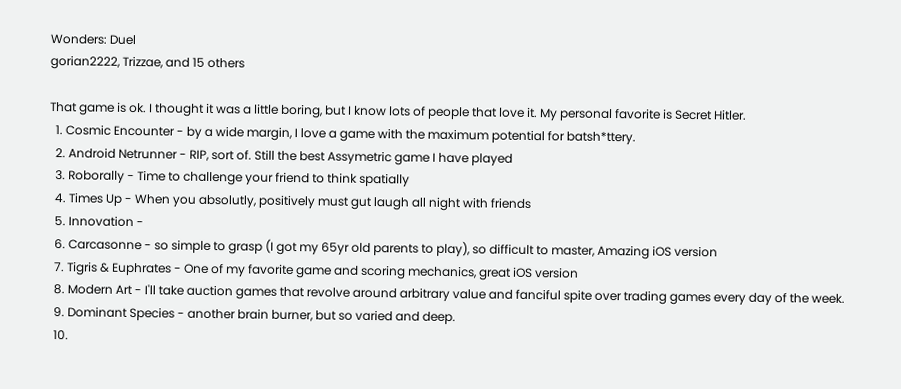Wonders: Duel
gorian2222, Trizzae, and 15 others

That game is ok. I thought it was a little boring, but I know lots of people that love it. My personal favorite is Secret Hitler.
  1. Cosmic Encounter - by a wide margin, I love a game with the maximum potential for batsh*ttery.
  2. Android Netrunner - RIP, sort of. Still the best Assymetric game I have played
  3. Roborally - Time to challenge your friend to think spatially
  4. Times Up - When you absolutly, positively must gut laugh all night with friends
  5. Innovation -
  6. Carcasonne - so simple to grasp (I got my 65yr old parents to play), so difficult to master, Amazing iOS version
  7. Tigris & Euphrates - One of my favorite game and scoring mechanics, great iOS version
  8. Modern Art - I'll take auction games that revolve around arbitrary value and fanciful spite over trading games every day of the week.
  9. Dominant Species - another brain burner, but so varied and deep.
  10.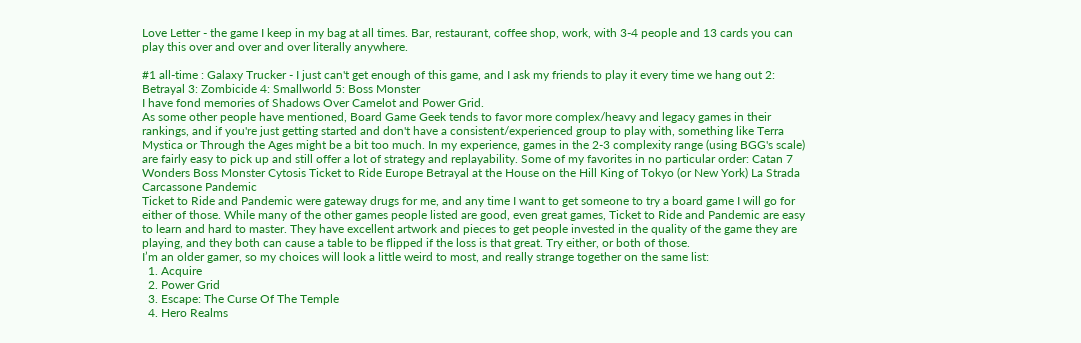Love Letter - the game I keep in my bag at all times. Bar, restaurant, coffee shop, work, with 3-4 people and 13 cards you can play this over and over and over literally anywhere.

#1 all-time : Galaxy Trucker - I just can't get enough of this game, and I ask my friends to play it every time we hang out 2: Betrayal 3: Zombicide 4: Smallworld 5: Boss Monster
I have fond memories of Shadows Over Camelot and Power Grid.
As some other people have mentioned, Board Game Geek tends to favor more complex/heavy and legacy games in their rankings, and if you're just getting started and don't have a consistent/experienced group to play with, something like Terra Mystica or Through the Ages might be a bit too much. In my experience, games in the 2-3 complexity range (using BGG's scale) are fairly easy to pick up and still offer a lot of strategy and replayability. Some of my favorites in no particular order: Catan 7 Wonders Boss Monster Cytosis Ticket to Ride Europe Betrayal at the House on the Hill King of Tokyo (or New York) La Strada Carcassone Pandemic
Ticket to Ride and Pandemic were gateway drugs for me, and any time I want to get someone to try a board game I will go for either of those. While many of the other games people listed are good, even great games, Ticket to Ride and Pandemic are easy to learn and hard to master. They have excellent artwork and pieces to get people invested in the quality of the game they are playing, and they both can cause a table to be flipped if the loss is that great. Try either, or both of those.
I’m an older gamer, so my choices will look a little weird to most, and really strange together on the same list:
  1. Acquire
  2. Power Grid
  3. Escape: The Curse Of The Temple
  4. Hero Realms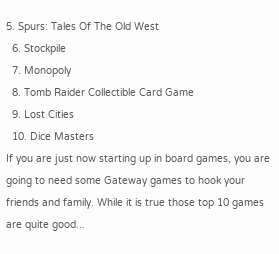5. Spurs: Tales Of The Old West
  6. Stockpile
  7. Monopoly
  8. Tomb Raider Collectible Card Game
  9. Lost Cities
  10. Dice Masters
If you are just now starting up in board games, you are going to need some Gateway games to hook your friends and family. While it is true those top 10 games are quite good...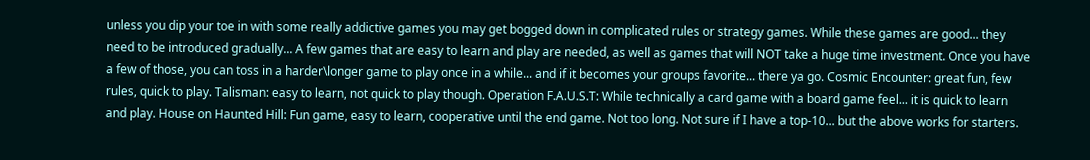unless you dip your toe in with some really addictive games you may get bogged down in complicated rules or strategy games. While these games are good... they need to be introduced gradually... A few games that are easy to learn and play are needed, as well as games that will NOT take a huge time investment. Once you have a few of those, you can toss in a harder\longer game to play once in a while... and if it becomes your groups favorite... there ya go. Cosmic Encounter: great fun, few rules, quick to play. Talisman: easy to learn, not quick to play though. Operation F.A.U.S.T: While technically a card game with a board game feel... it is quick to learn and play. House on Haunted Hill: Fun game, easy to learn, cooperative until the end game. Not too long. Not sure if I have a top-10... but the above works for starters.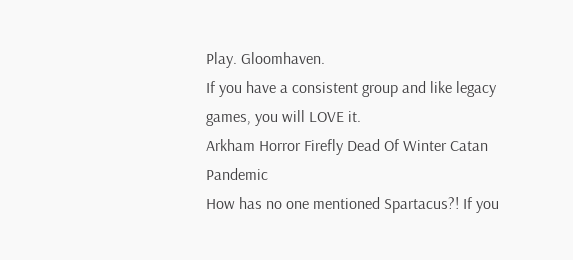Play. Gloomhaven.
If you have a consistent group and like legacy games, you will LOVE it.
Arkham Horror Firefly Dead Of Winter Catan Pandemic
How has no one mentioned Spartacus?! If you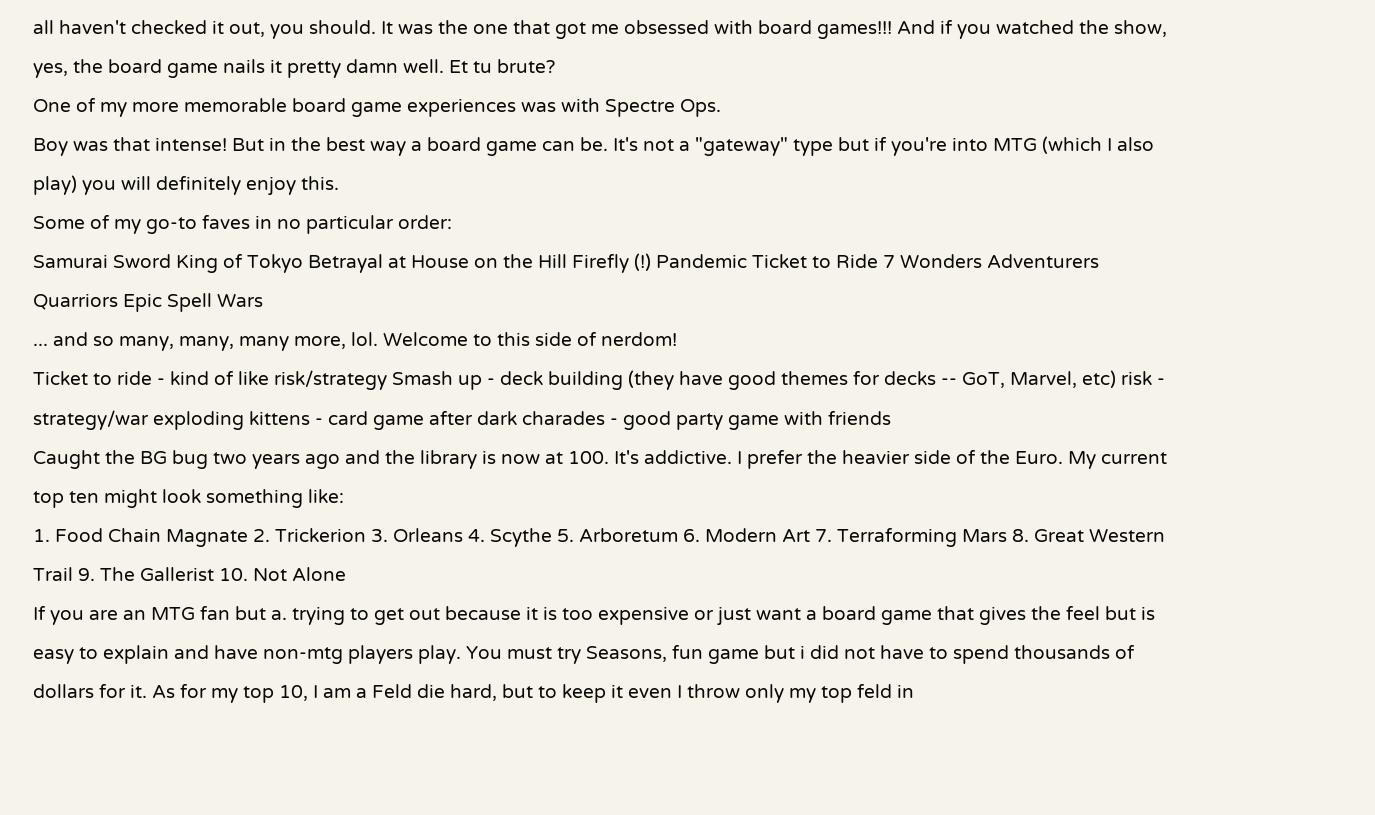all haven't checked it out, you should. It was the one that got me obsessed with board games!!! And if you watched the show, yes, the board game nails it pretty damn well. Et tu brute?
One of my more memorable board game experiences was with Spectre Ops.
Boy was that intense! But in the best way a board game can be. It's not a "gateway" type but if you're into MTG (which I also play) you will definitely enjoy this.
Some of my go-to faves in no particular order:
Samurai Sword King of Tokyo Betrayal at House on the Hill Firefly (!) Pandemic Ticket to Ride 7 Wonders Adventurers Quarriors Epic Spell Wars
... and so many, many, many more, lol. Welcome to this side of nerdom!
Ticket to ride - kind of like risk/strategy Smash up - deck building (they have good themes for decks -- GoT, Marvel, etc) risk - strategy/war exploding kittens - card game after dark charades - good party game with friends
Caught the BG bug two years ago and the library is now at 100. It's addictive. I prefer the heavier side of the Euro. My current top ten might look something like:
1. Food Chain Magnate 2. Trickerion 3. Orleans 4. Scythe 5. Arboretum 6. Modern Art 7. Terraforming Mars 8. Great Western Trail 9. The Gallerist 10. Not Alone
If you are an MTG fan but a. trying to get out because it is too expensive or just want a board game that gives the feel but is easy to explain and have non-mtg players play. You must try Seasons, fun game but i did not have to spend thousands of dollars for it. As for my top 10, I am a Feld die hard, but to keep it even I throw only my top feld in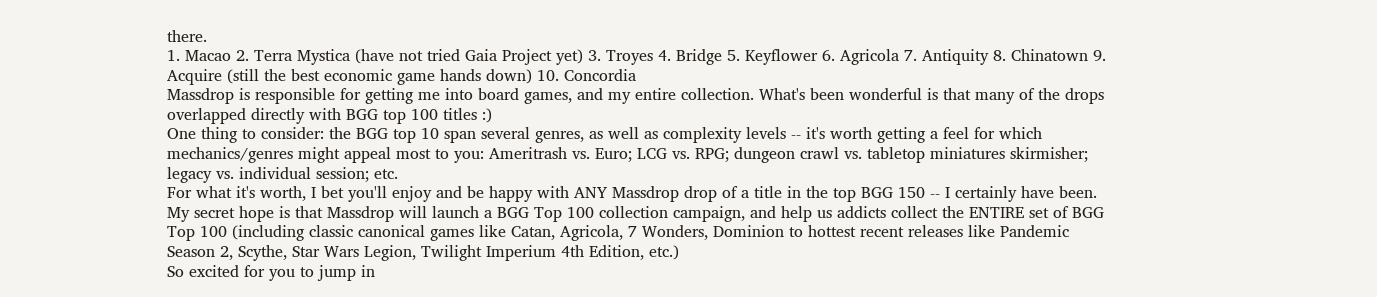there.
1. Macao 2. Terra Mystica (have not tried Gaia Project yet) 3. Troyes 4. Bridge 5. Keyflower 6. Agricola 7. Antiquity 8. Chinatown 9. Acquire (still the best economic game hands down) 10. Concordia
Massdrop is responsible for getting me into board games, and my entire collection. What's been wonderful is that many of the drops overlapped directly with BGG top 100 titles :)
One thing to consider: the BGG top 10 span several genres, as well as complexity levels -- it's worth getting a feel for which mechanics/genres might appeal most to you: Ameritrash vs. Euro; LCG vs. RPG; dungeon crawl vs. tabletop miniatures skirmisher; legacy vs. individual session; etc.
For what it's worth, I bet you'll enjoy and be happy with ANY Massdrop drop of a title in the top BGG 150 -- I certainly have been.
My secret hope is that Massdrop will launch a BGG Top 100 collection campaign, and help us addicts collect the ENTIRE set of BGG Top 100 (including classic canonical games like Catan, Agricola, 7 Wonders, Dominion to hottest recent releases like Pandemic Season 2, Scythe, Star Wars Legion, Twilight Imperium 4th Edition, etc.)
So excited for you to jump in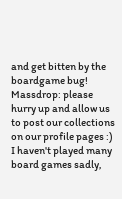and get bitten by the boardgame bug!
Massdrop: please hurry up and allow us to post our collections on our profile pages :)
I haven't played many board games sadly,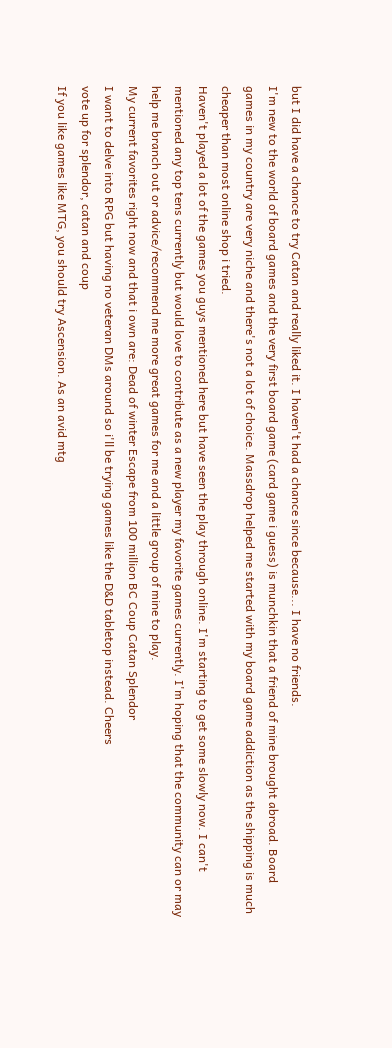but I did have a chance to try Catan and really liked it. I haven't had a chance since because... I have no friends.
I'm new to the world of board games and the very first board game (card game i guess) is munchkin that a friend of mine brought abroad. Board games in my country are very niche and there's not a lot of choice. Massdrop helped me started with my board game addiction as the shipping is much cheaper than most online shop i tried.
Haven't played a lot of the games you guys mentioned here but have seen the play through online. I'm starting to get some slowly now. I can't mentioned any top tens currently but would love to contribute as a new player my favorite games currently. I'm hoping that the community can or may help me branch out or advice/recommend me more great games for me and a little group of mine to play.
My current favorites right now and that i own are: Dead of winter Escape from 100 million BC Coup Catan Splendor
I want to delve into RPG but having no veteran DMs around so i'll be trying games like the D&D tabletop instead. Cheers
vote up for splendor, catan and coup
If you like games like MTG, you should try Ascension. As an avid mtg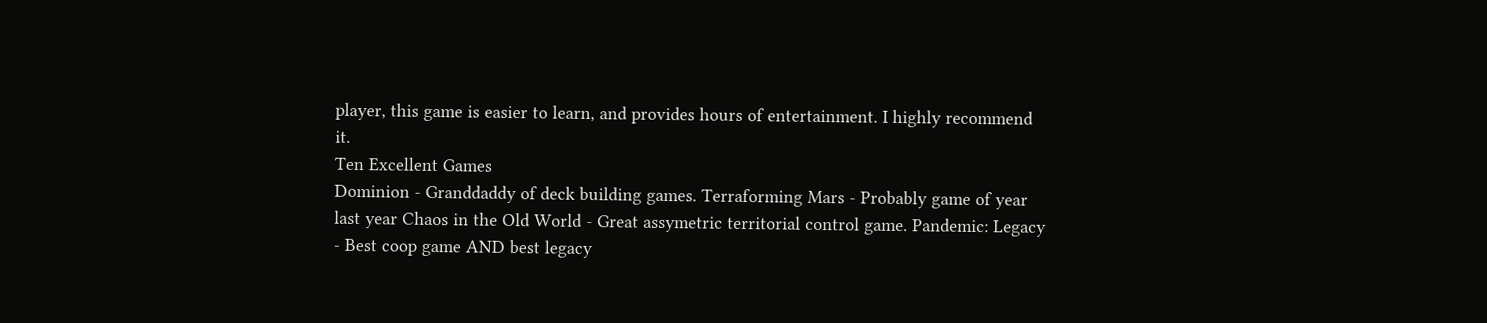player, this game is easier to learn, and provides hours of entertainment. I highly recommend it.
Ten Excellent Games
Dominion - Granddaddy of deck building games. Terraforming Mars - Probably game of year last year Chaos in the Old World - Great assymetric territorial control game. Pandemic: Legacy - Best coop game AND best legacy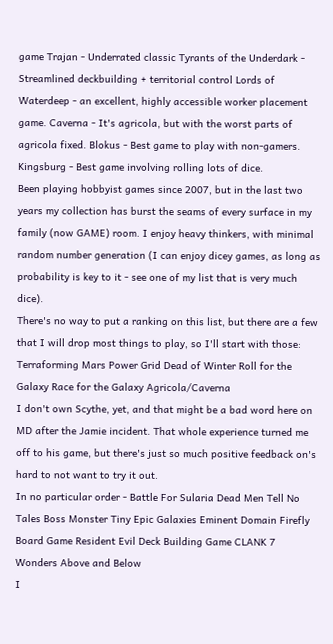game Trajan - Underrated classic Tyrants of the Underdark - Streamlined deckbuilding + territorial control Lords of Waterdeep - an excellent, highly accessible worker placement game. Caverna - It's agricola, but with the worst parts of agricola fixed. Blokus - Best game to play with non-gamers. Kingsburg - Best game involving rolling lots of dice.
Been playing hobbyist games since 2007, but in the last two years my collection has burst the seams of every surface in my family (now GAME) room. I enjoy heavy thinkers, with minimal random number generation (I can enjoy dicey games, as long as probability is key to it - see one of my list that is very much dice).
There's no way to put a ranking on this list, but there are a few that I will drop most things to play, so I'll start with those:
Terraforming Mars Power Grid Dead of Winter Roll for the Galaxy Race for the Galaxy Agricola/Caverna
I don't own Scythe, yet, and that might be a bad word here on MD after the Jamie incident. That whole experience turned me off to his game, but there's just so much positive feedback on's hard to not want to try it out.
In no particular order - Battle For Sularia Dead Men Tell No Tales Boss Monster Tiny Epic Galaxies Eminent Domain Firefly Board Game Resident Evil Deck Building Game CLANK 7 Wonders Above and Below
I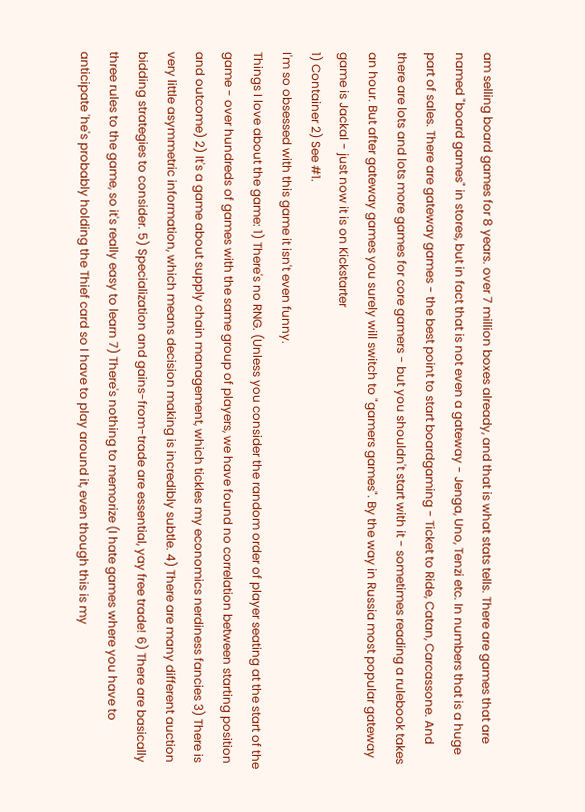am selling board games for 8 years. over 7 million boxes already, and that is what stats tells. There are games that are named "board games" in stores, but in fact that is not even a gateway - Jenga, Uno, Tenzi etc. In numbers that is a huge part of sales. There are gateway games - the best point to start boardgaming - Ticket to Ride, Catan, Carcassone. And there are lots and lots more games for core gamers - but you shouldn't start with it - sometimes reading a rulebook takes an hour. But after gateway games you surely will switch to "gamers games". By the way in Russia most popular gateway game is Jackal - just now it is on Kickstarter
1) Container 2) See #1.
I'm so obsessed with this game it isn't even funny.
Things I love about the game: 1) There's no RNG. (Unless you consider the random order of player seating at the start of the game - over hundreds of games with the same group of players, we have found no correlation between starting position and outcome) 2) It's a game about supply chain management, which tickles my economics nerdiness fancies 3) There is very little asymmetric information, which means decision making is incredibly subtle. 4) There are many different auction bidding strategies to consider. 5) Specialization and gains-from-trade are essential, yay free trade! 6) There are basically three rules to the game, so it's really easy to learn 7) There's nothing to memorize (I hate games where you have to anticipate 'he's probably holding the Thief card so I have to play around it, even though this is my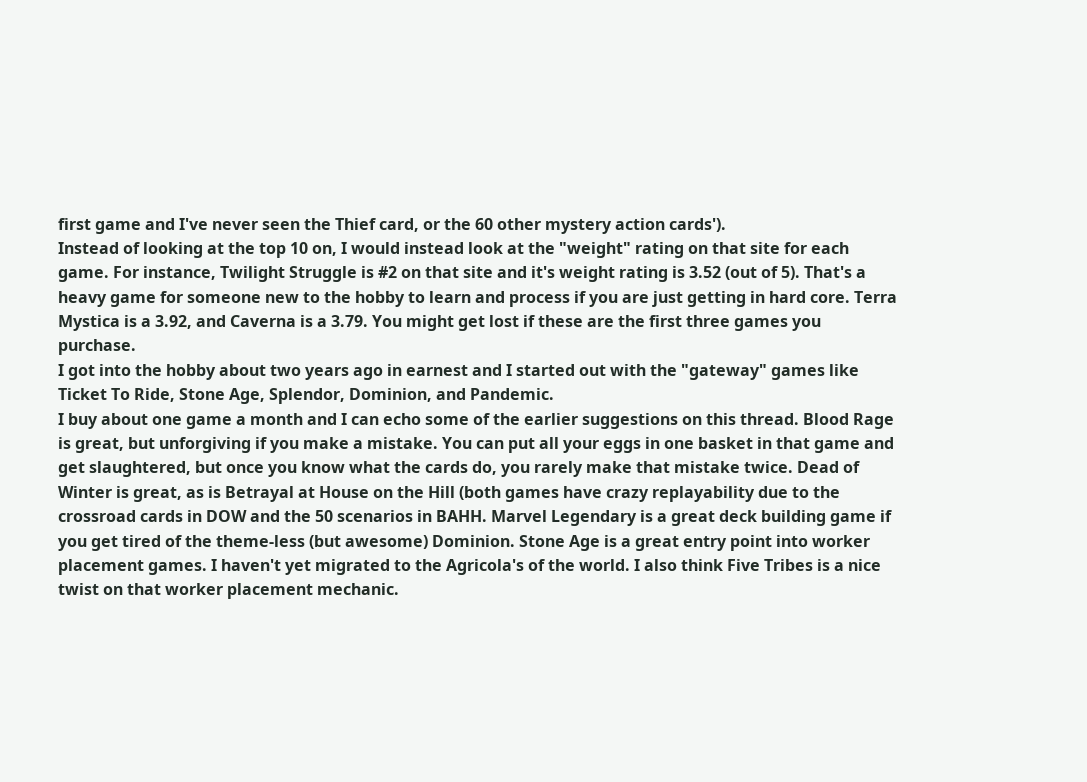first game and I've never seen the Thief card, or the 60 other mystery action cards').
Instead of looking at the top 10 on, I would instead look at the "weight" rating on that site for each game. For instance, Twilight Struggle is #2 on that site and it's weight rating is 3.52 (out of 5). That's a heavy game for someone new to the hobby to learn and process if you are just getting in hard core. Terra Mystica is a 3.92, and Caverna is a 3.79. You might get lost if these are the first three games you purchase.
I got into the hobby about two years ago in earnest and I started out with the "gateway" games like Ticket To Ride, Stone Age, Splendor, Dominion, and Pandemic.
I buy about one game a month and I can echo some of the earlier suggestions on this thread. Blood Rage is great, but unforgiving if you make a mistake. You can put all your eggs in one basket in that game and get slaughtered, but once you know what the cards do, you rarely make that mistake twice. Dead of Winter is great, as is Betrayal at House on the Hill (both games have crazy replayability due to the crossroad cards in DOW and the 50 scenarios in BAHH. Marvel Legendary is a great deck building game if you get tired of the theme-less (but awesome) Dominion. Stone Age is a great entry point into worker placement games. I haven't yet migrated to the Agricola's of the world. I also think Five Tribes is a nice twist on that worker placement mechanic.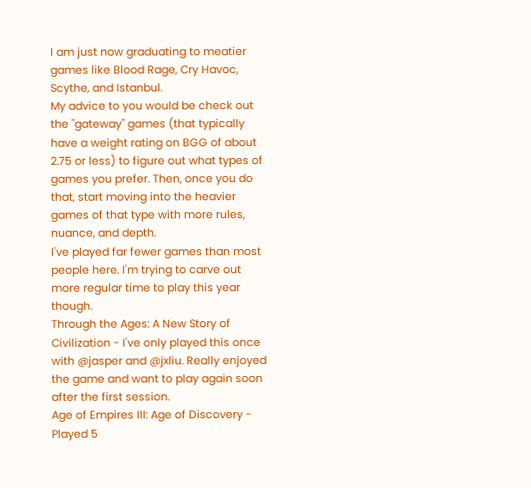I am just now graduating to meatier games like Blood Rage, Cry Havoc, Scythe, and Istanbul.
My advice to you would be check out the "gateway" games (that typically have a weight rating on BGG of about 2.75 or less) to figure out what types of games you prefer. Then, once you do that, start moving into the heavier games of that type with more rules, nuance, and depth.
I've played far fewer games than most people here. I'm trying to carve out more regular time to play this year though.
Through the Ages: A New Story of Civilization - I've only played this once with @jasper and @jxliu. Really enjoyed the game and want to play again soon after the first session.
Age of Empires III: Age of Discovery - Played 5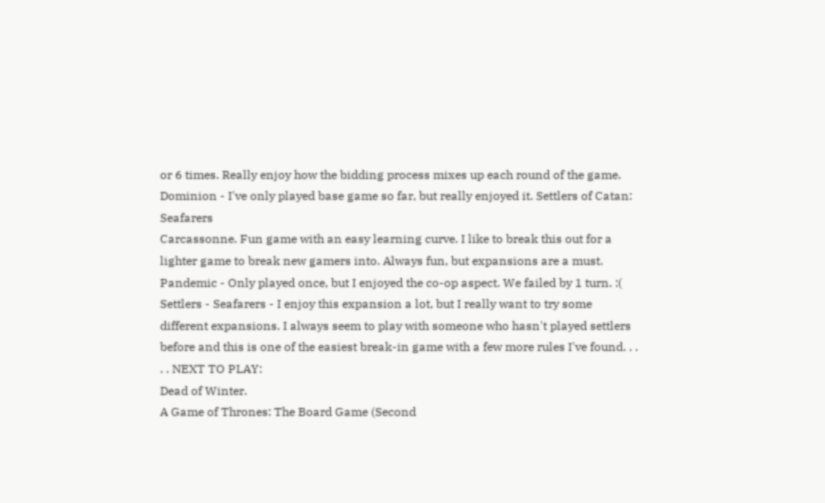or 6 times. Really enjoy how the bidding process mixes up each round of the game.
Dominion - I've only played base game so far, but really enjoyed it. Settlers of Catan: Seafarers
Carcassonne. Fun game with an easy learning curve. I like to break this out for a lighter game to break new gamers into. Always fun, but expansions are a must.
Pandemic - Only played once, but I enjoyed the co-op aspect. We failed by 1 turn. :(
Settlers - Seafarers - I enjoy this expansion a lot, but I really want to try some different expansions. I always seem to play with someone who hasn't played settlers before and this is one of the easiest break-in game with a few more rules I've found. . . . . NEXT TO PLAY:
Dead of Winter.
A Game of Thrones: The Board Game (Second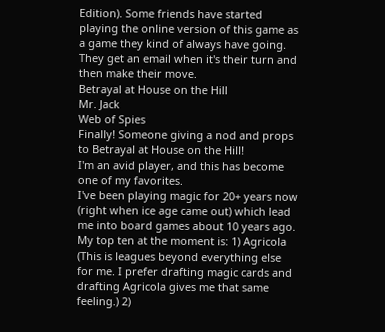Edition). Some friends have started playing the online version of this game as a game they kind of always have going. They get an email when it's their turn and then make their move.
Betrayal at House on the Hill
Mr. Jack
Web of Spies
Finally! Someone giving a nod and props to Betrayal at House on the Hill!
I'm an avid player, and this has become one of my favorites.
I've been playing magic for 20+ years now (right when ice age came out) which lead me into board games about 10 years ago. My top ten at the moment is: 1) Agricola (This is leagues beyond everything else for me. I prefer drafting magic cards and drafting Agricola gives me that same feeling.) 2)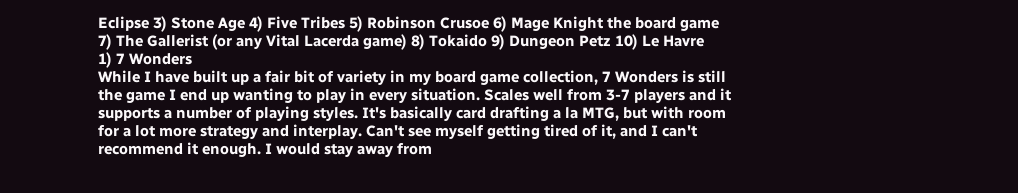Eclipse 3) Stone Age 4) Five Tribes 5) Robinson Crusoe 6) Mage Knight the board game 7) The Gallerist (or any Vital Lacerda game) 8) Tokaido 9) Dungeon Petz 10) Le Havre
1) 7 Wonders
While I have built up a fair bit of variety in my board game collection, 7 Wonders is still the game I end up wanting to play in every situation. Scales well from 3-7 players and it supports a number of playing styles. It's basically card drafting a la MTG, but with room for a lot more strategy and interplay. Can't see myself getting tired of it, and I can't recommend it enough. I would stay away from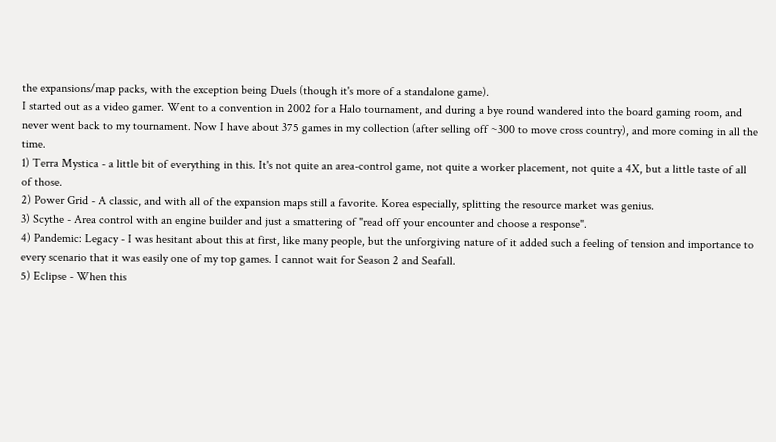the expansions/map packs, with the exception being Duels (though it's more of a standalone game).
I started out as a video gamer. Went to a convention in 2002 for a Halo tournament, and during a bye round wandered into the board gaming room, and never went back to my tournament. Now I have about 375 games in my collection (after selling off ~300 to move cross country), and more coming in all the time.
1) Terra Mystica - a little bit of everything in this. It's not quite an area-control game, not quite a worker placement, not quite a 4X, but a little taste of all of those.
2) Power Grid - A classic, and with all of the expansion maps still a favorite. Korea especially, splitting the resource market was genius.
3) Scythe - Area control with an engine builder and just a smattering of "read off your encounter and choose a response".
4) Pandemic: Legacy - I was hesitant about this at first, like many people, but the unforgiving nature of it added such a feeling of tension and importance to every scenario that it was easily one of my top games. I cannot wait for Season 2 and Seafall.
5) Eclipse - When this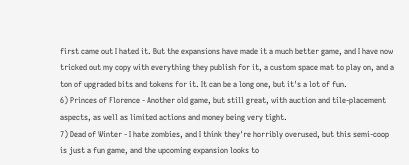first came out I hated it. But the expansions have made it a much better game, and I have now tricked out my copy with everything they publish for it, a custom space mat to play on, and a ton of upgraded bits and tokens for it. It can be a long one, but it's a lot of fun.
6) Princes of Florence - Another old game, but still great, with auction and tile-placement aspects, as well as limited actions and money being very tight.
7) Dead of Winter - I hate zombies, and I think they're horribly overused, but this semi-coop is just a fun game, and the upcoming expansion looks to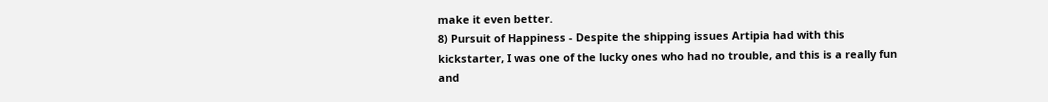make it even better.
8) Pursuit of Happiness - Despite the shipping issues Artipia had with this kickstarter, I was one of the lucky ones who had no trouble, and this is a really fun and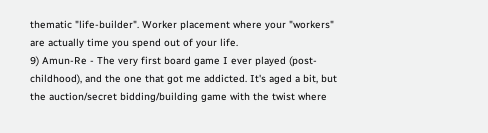thematic "life-builder". Worker placement where your "workers" are actually time you spend out of your life.
9) Amun-Re - The very first board game I ever played (post-childhood), and the one that got me addicted. It's aged a bit, but the auction/secret bidding/building game with the twist where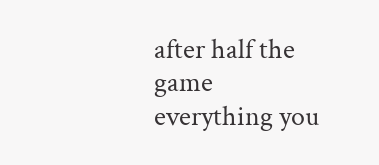after half the game everything you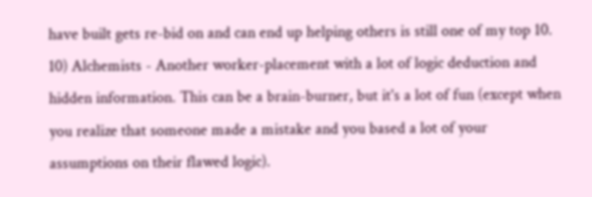have built gets re-bid on and can end up helping others is still one of my top 10.
10) Alchemists - Another worker-placement with a lot of logic deduction and hidden information. This can be a brain-burner, but it's a lot of fun (except when you realize that someone made a mistake and you based a lot of your assumptions on their flawed logic).